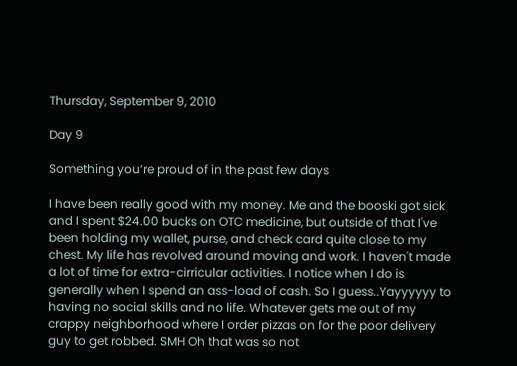Thursday, September 9, 2010

Day 9

Something you’re proud of in the past few days

I have been really good with my money. Me and the booski got sick and I spent $24.00 bucks on OTC medicine, but outside of that I've been holding my wallet, purse, and check card quite close to my chest. My life has revolved around moving and work. I haven't made a lot of time for extra-cirricular activities. I notice when I do is generally when I spend an ass-load of cash. So I guess..Yayyyyyy to having no social skills and no life. Whatever gets me out of my crappy neighborhood where I order pizzas on for the poor delivery guy to get robbed. SMH Oh that was so not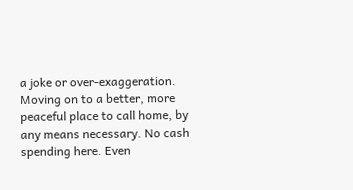a joke or over-exaggeration. Moving on to a better, more peaceful place to call home, by any means necessary. No cash spending here. Even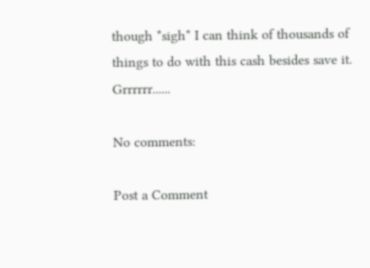though *sigh* I can think of thousands of things to do with this cash besides save it. Grrrrrr......

No comments:

Post a Comment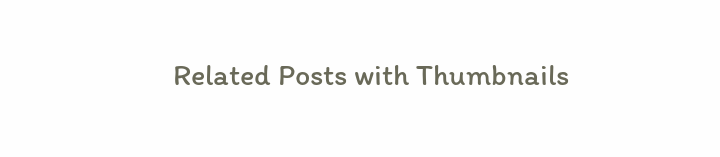Related Posts with Thumbnails